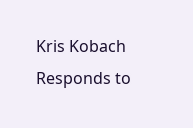Kris Kobach Responds to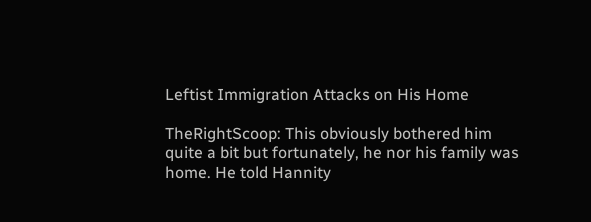Leftist Immigration Attacks on His Home

TheRightScoop: This obviously bothered him quite a bit but fortunately, he nor his family was home. He told Hannity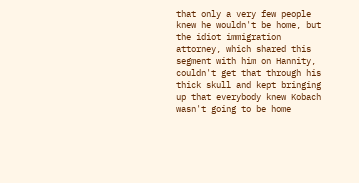that only a very few people knew he wouldn't be home, but the idiot immigration attorney, which shared this segment with him on Hannity, couldn't get that through his thick skull and kept bringing up that everybody knew Kobach wasn't going to be home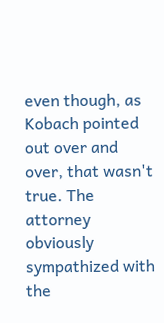even though, as Kobach pointed out over and over, that wasn't true. The attorney obviously sympathized with the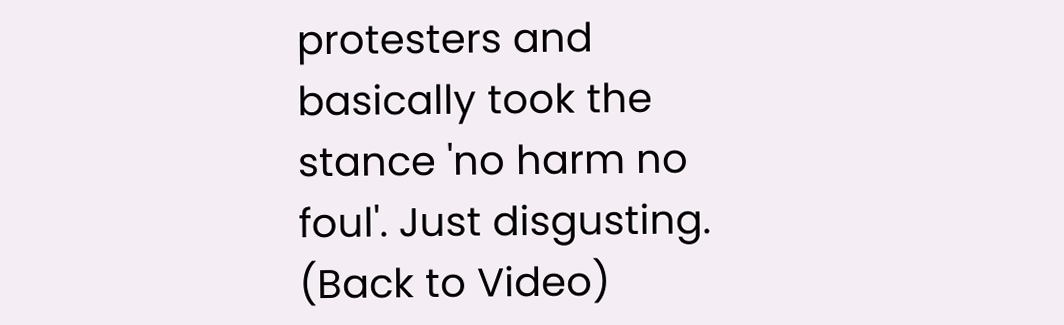protesters and basically took the stance 'no harm no foul'. Just disgusting. (Back to Video)